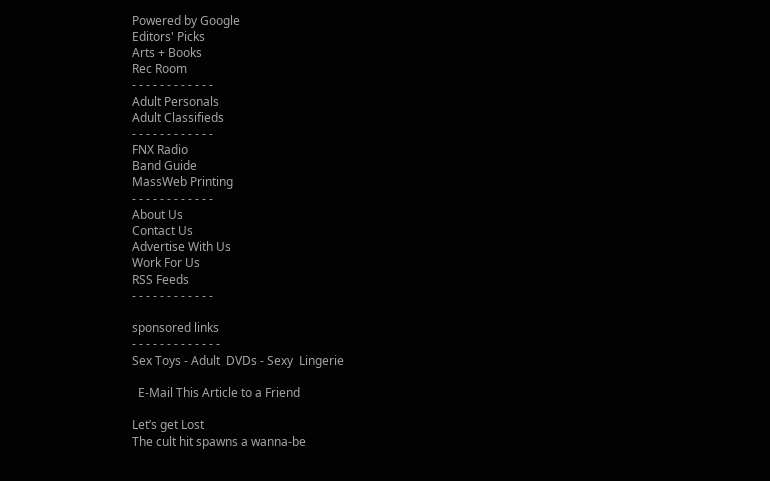Powered by Google
Editors' Picks
Arts + Books
Rec Room
- - - - - - - - - - - -
Adult Personals
Adult Classifieds
- - - - - - - - - - - -
FNX Radio
Band Guide
MassWeb Printing
- - - - - - - - - - - -
About Us
Contact Us
Advertise With Us
Work For Us
RSS Feeds
- - - - - - - - - - - -

sponsored links
- - - - - - - - - - - - -
Sex Toys - Adult  DVDs - Sexy  Lingerie

  E-Mail This Article to a Friend

Let’s get Lost
The cult hit spawns a wanna-be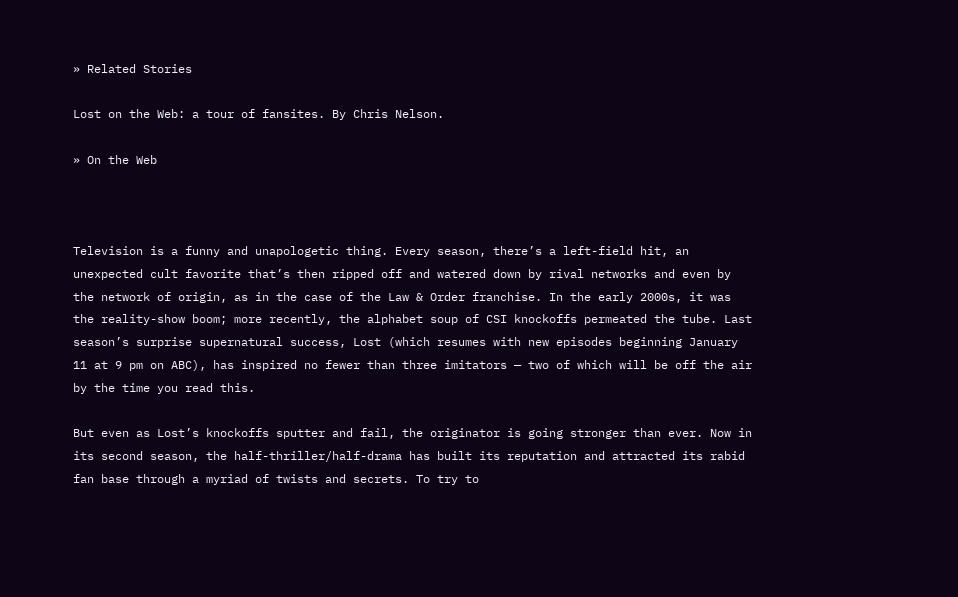» Related Stories

Lost on the Web: a tour of fansites. By Chris Nelson.

» On the Web



Television is a funny and unapologetic thing. Every season, there’s a left-field hit, an unexpected cult favorite that’s then ripped off and watered down by rival networks and even by the network of origin, as in the case of the Law & Order franchise. In the early 2000s, it was the reality-show boom; more recently, the alphabet soup of CSI knockoffs permeated the tube. Last season’s surprise supernatural success, Lost (which resumes with new episodes beginning January 11 at 9 pm on ABC), has inspired no fewer than three imitators — two of which will be off the air by the time you read this.

But even as Lost’s knockoffs sputter and fail, the originator is going stronger than ever. Now in its second season, the half-thriller/half-drama has built its reputation and attracted its rabid fan base through a myriad of twists and secrets. To try to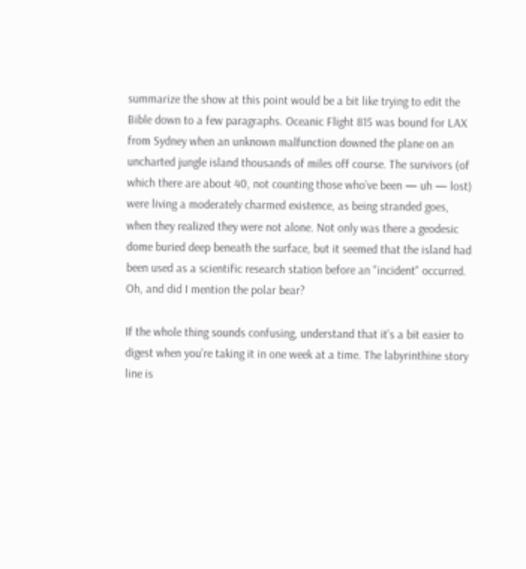summarize the show at this point would be a bit like trying to edit the Bible down to a few paragraphs. Oceanic Flight 815 was bound for LAX from Sydney when an unknown malfunction downed the plane on an uncharted jungle island thousands of miles off course. The survivors (of which there are about 40, not counting those who’ve been — uh — lost) were living a moderately charmed existence, as being stranded goes, when they realized they were not alone. Not only was there a geodesic dome buried deep beneath the surface, but it seemed that the island had been used as a scientific research station before an "incident" occurred. Oh, and did I mention the polar bear?

If the whole thing sounds confusing, understand that it’s a bit easier to digest when you’re taking it in one week at a time. The labyrinthine story line is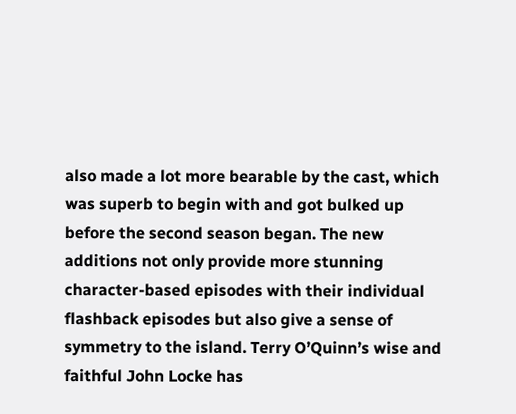also made a lot more bearable by the cast, which was superb to begin with and got bulked up before the second season began. The new additions not only provide more stunning character-based episodes with their individual flashback episodes but also give a sense of symmetry to the island. Terry O’Quinn’s wise and faithful John Locke has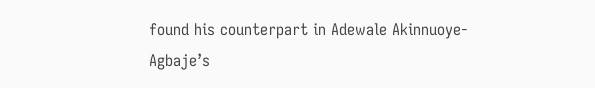found his counterpart in Adewale Akinnuoye-Agbaje’s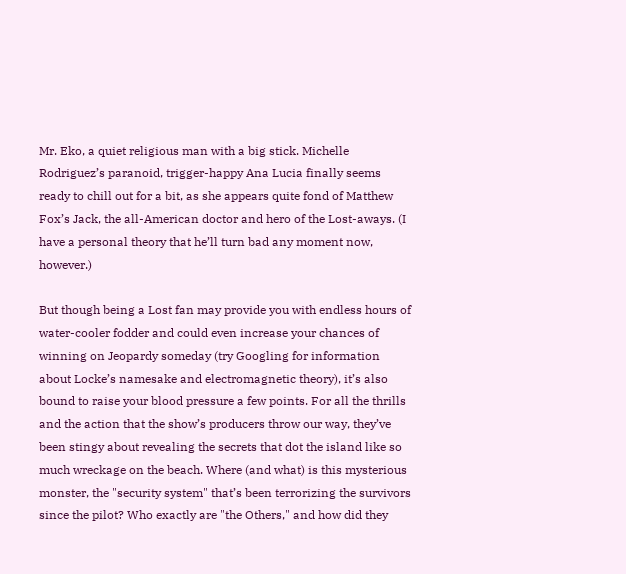Mr. Eko, a quiet religious man with a big stick. Michelle Rodriguez’s paranoid, trigger-happy Ana Lucia finally seems ready to chill out for a bit, as she appears quite fond of Matthew Fox’s Jack, the all-American doctor and hero of the Lost-aways. (I have a personal theory that he’ll turn bad any moment now, however.)

But though being a Lost fan may provide you with endless hours of water-cooler fodder and could even increase your chances of winning on Jeopardy someday (try Googling for information about Locke’s namesake and electromagnetic theory), it’s also bound to raise your blood pressure a few points. For all the thrills and the action that the show’s producers throw our way, they’ve been stingy about revealing the secrets that dot the island like so much wreckage on the beach. Where (and what) is this mysterious monster, the "security system" that’s been terrorizing the survivors since the pilot? Who exactly are "the Others," and how did they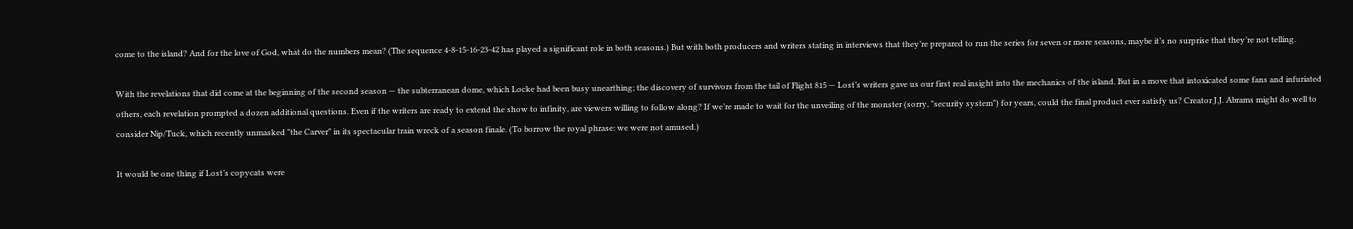come to the island? And for the love of God, what do the numbers mean? (The sequence 4-8-15-16-23-42 has played a significant role in both seasons.) But with both producers and writers stating in interviews that they’re prepared to run the series for seven or more seasons, maybe it’s no surprise that they’re not telling.

With the revelations that did come at the beginning of the second season — the subterranean dome, which Locke had been busy unearthing; the discovery of survivors from the tail of Flight 815 — Lost’s writers gave us our first real insight into the mechanics of the island. But in a move that intoxicated some fans and infuriated others, each revelation prompted a dozen additional questions. Even if the writers are ready to extend the show to infinity, are viewers willing to follow along? If we’re made to wait for the unveiling of the monster (sorry, "security system") for years, could the final product ever satisfy us? Creator J.J. Abrams might do well to consider Nip/Tuck, which recently unmasked "the Carver" in its spectacular train wreck of a season finale. (To borrow the royal phrase: we were not amused.)

It would be one thing if Lost’s copycats were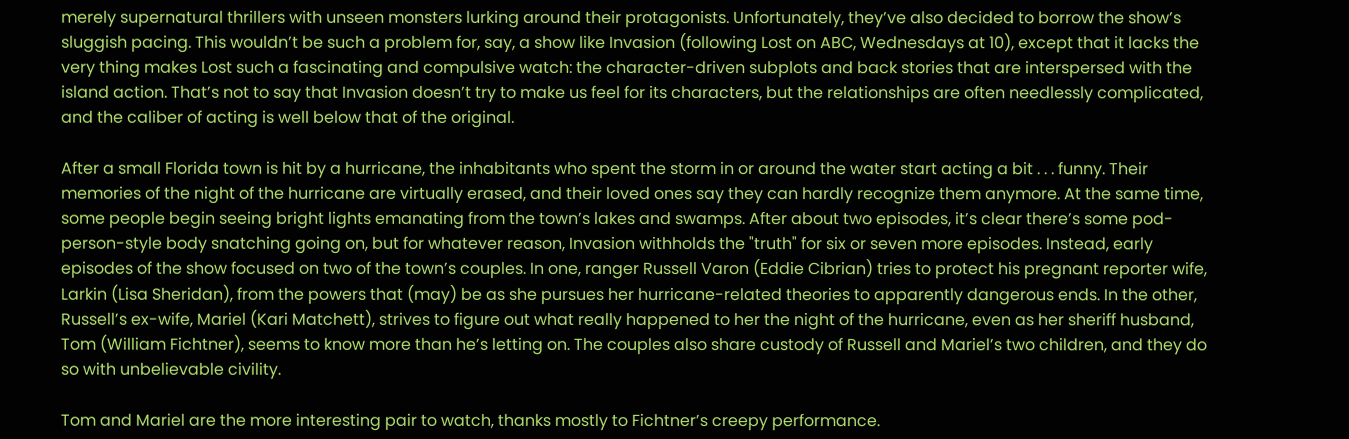merely supernatural thrillers with unseen monsters lurking around their protagonists. Unfortunately, they’ve also decided to borrow the show’s sluggish pacing. This wouldn’t be such a problem for, say, a show like Invasion (following Lost on ABC, Wednesdays at 10), except that it lacks the very thing makes Lost such a fascinating and compulsive watch: the character-driven subplots and back stories that are interspersed with the island action. That’s not to say that Invasion doesn’t try to make us feel for its characters, but the relationships are often needlessly complicated, and the caliber of acting is well below that of the original.

After a small Florida town is hit by a hurricane, the inhabitants who spent the storm in or around the water start acting a bit . . . funny. Their memories of the night of the hurricane are virtually erased, and their loved ones say they can hardly recognize them anymore. At the same time, some people begin seeing bright lights emanating from the town’s lakes and swamps. After about two episodes, it’s clear there’s some pod-person-style body snatching going on, but for whatever reason, Invasion withholds the "truth" for six or seven more episodes. Instead, early episodes of the show focused on two of the town’s couples. In one, ranger Russell Varon (Eddie Cibrian) tries to protect his pregnant reporter wife, Larkin (Lisa Sheridan), from the powers that (may) be as she pursues her hurricane-related theories to apparently dangerous ends. In the other, Russell’s ex-wife, Mariel (Kari Matchett), strives to figure out what really happened to her the night of the hurricane, even as her sheriff husband, Tom (William Fichtner), seems to know more than he’s letting on. The couples also share custody of Russell and Mariel’s two children, and they do so with unbelievable civility.

Tom and Mariel are the more interesting pair to watch, thanks mostly to Fichtner’s creepy performance.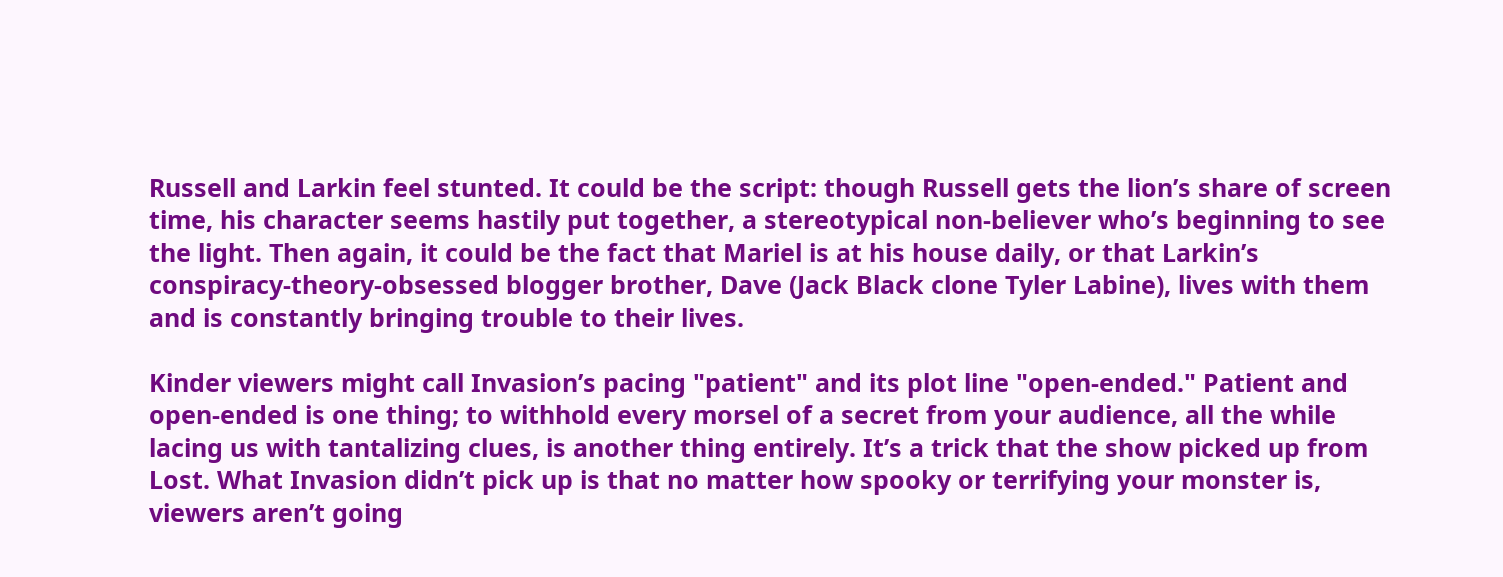Russell and Larkin feel stunted. It could be the script: though Russell gets the lion’s share of screen time, his character seems hastily put together, a stereotypical non-believer who’s beginning to see the light. Then again, it could be the fact that Mariel is at his house daily, or that Larkin’s conspiracy-theory-obsessed blogger brother, Dave (Jack Black clone Tyler Labine), lives with them and is constantly bringing trouble to their lives.

Kinder viewers might call Invasion’s pacing "patient" and its plot line "open-ended." Patient and open-ended is one thing; to withhold every morsel of a secret from your audience, all the while lacing us with tantalizing clues, is another thing entirely. It’s a trick that the show picked up from Lost. What Invasion didn’t pick up is that no matter how spooky or terrifying your monster is, viewers aren’t going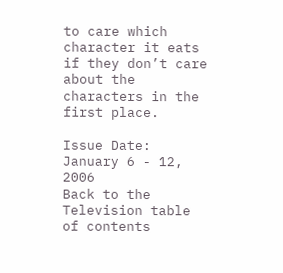to care which character it eats if they don’t care about the characters in the first place.

Issue Date: January 6 - 12, 2006
Back to the Television table of contents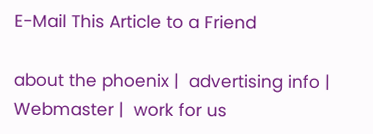E-Mail This Article to a Friend

about the phoenix |  advertising info |  Webmaster |  work for us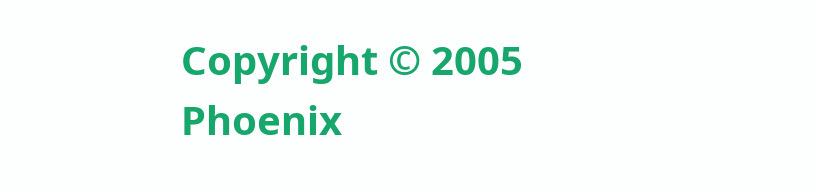Copyright © 2005 Phoenix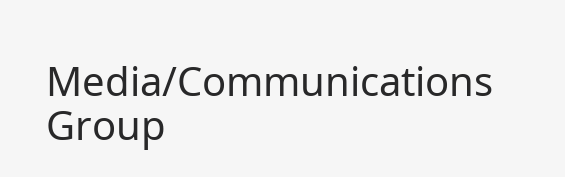Media/Communications Group